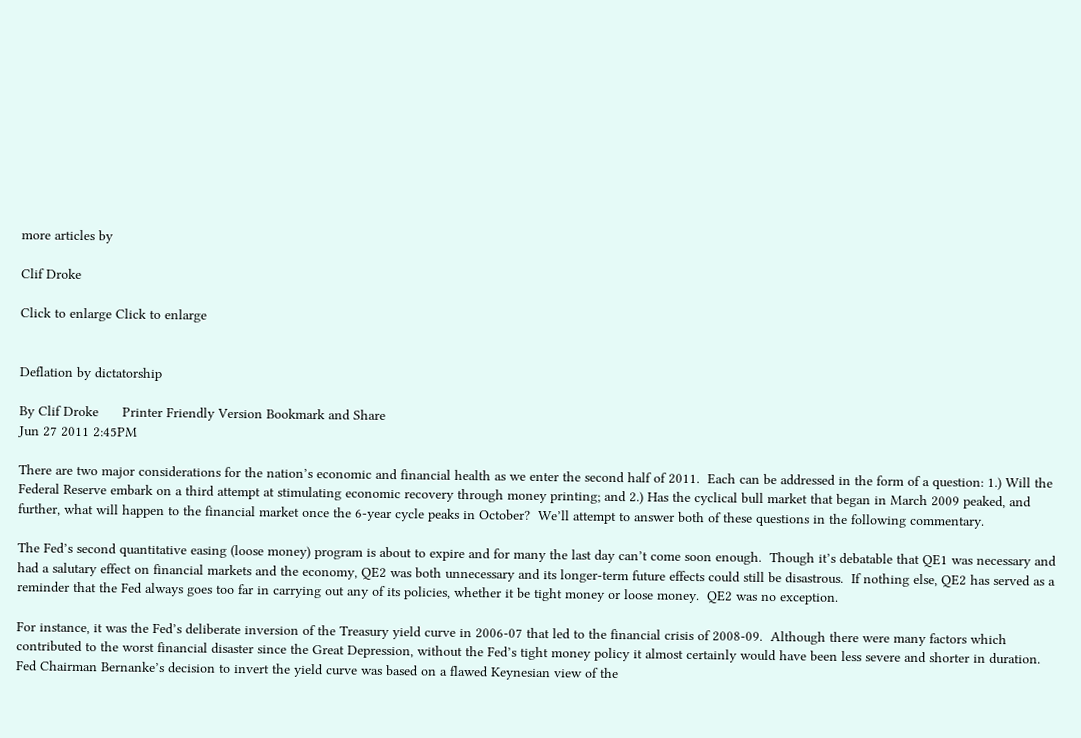more articles by

Clif Droke

Click to enlarge Click to enlarge


Deflation by dictatorship

By Clif Droke      Printer Friendly Version Bookmark and Share
Jun 27 2011 2:45PM

There are two major considerations for the nation’s economic and financial health as we enter the second half of 2011.  Each can be addressed in the form of a question: 1.) Will the Federal Reserve embark on a third attempt at stimulating economic recovery through money printing; and 2.) Has the cyclical bull market that began in March 2009 peaked, and further, what will happen to the financial market once the 6-year cycle peaks in October?  We’ll attempt to answer both of these questions in the following commentary.

The Fed’s second quantitative easing (loose money) program is about to expire and for many the last day can’t come soon enough.  Though it’s debatable that QE1 was necessary and had a salutary effect on financial markets and the economy, QE2 was both unnecessary and its longer-term future effects could still be disastrous.  If nothing else, QE2 has served as a reminder that the Fed always goes too far in carrying out any of its policies, whether it be tight money or loose money.  QE2 was no exception.

For instance, it was the Fed’s deliberate inversion of the Treasury yield curve in 2006-07 that led to the financial crisis of 2008-09.  Although there were many factors which contributed to the worst financial disaster since the Great Depression, without the Fed’s tight money policy it almost certainly would have been less severe and shorter in duration.  Fed Chairman Bernanke’s decision to invert the yield curve was based on a flawed Keynesian view of the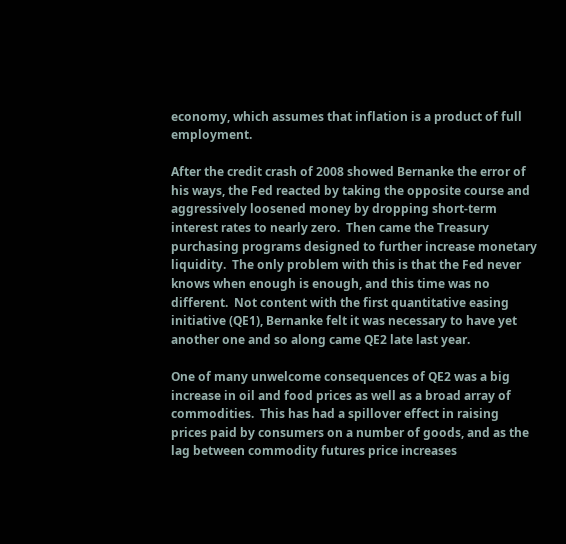economy, which assumes that inflation is a product of full employment.

After the credit crash of 2008 showed Bernanke the error of his ways, the Fed reacted by taking the opposite course and aggressively loosened money by dropping short-term interest rates to nearly zero.  Then came the Treasury purchasing programs designed to further increase monetary liquidity.  The only problem with this is that the Fed never knows when enough is enough, and this time was no different.  Not content with the first quantitative easing initiative (QE1), Bernanke felt it was necessary to have yet another one and so along came QE2 late last year.

One of many unwelcome consequences of QE2 was a big increase in oil and food prices as well as a broad array of commodities.  This has had a spillover effect in raising prices paid by consumers on a number of goods, and as the lag between commodity futures price increases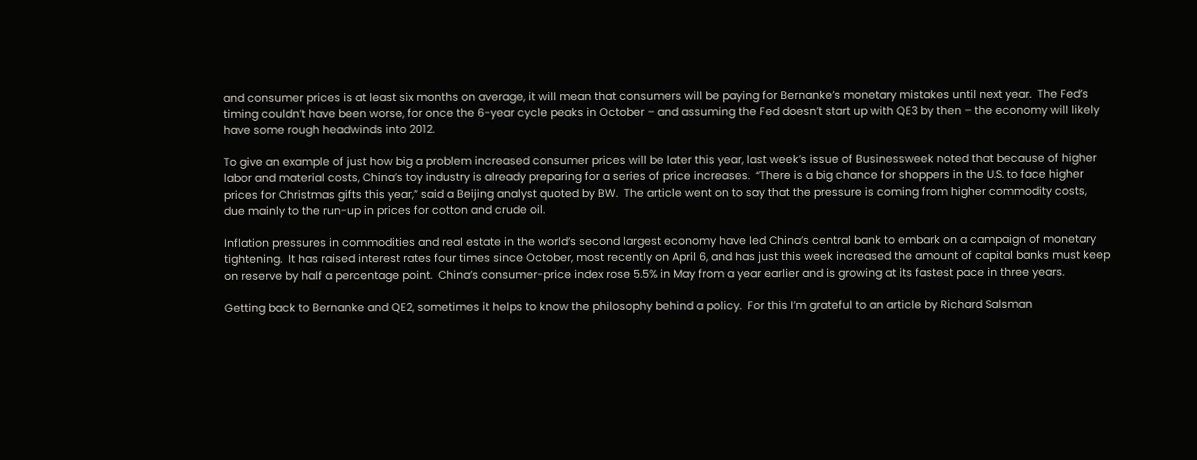and consumer prices is at least six months on average, it will mean that consumers will be paying for Bernanke’s monetary mistakes until next year.  The Fed’s timing couldn’t have been worse, for once the 6-year cycle peaks in October – and assuming the Fed doesn’t start up with QE3 by then – the economy will likely have some rough headwinds into 2012.

To give an example of just how big a problem increased consumer prices will be later this year, last week’s issue of Businessweek noted that because of higher labor and material costs, China’s toy industry is already preparing for a series of price increases.  “There is a big chance for shoppers in the U.S. to face higher prices for Christmas gifts this year,” said a Beijing analyst quoted by BW.  The article went on to say that the pressure is coming from higher commodity costs, due mainly to the run-up in prices for cotton and crude oil.

Inflation pressures in commodities and real estate in the world’s second largest economy have led China’s central bank to embark on a campaign of monetary tightening.  It has raised interest rates four times since October, most recently on April 6, and has just this week increased the amount of capital banks must keep on reserve by half a percentage point.  China’s consumer-price index rose 5.5% in May from a year earlier and is growing at its fastest pace in three years.

Getting back to Bernanke and QE2, sometimes it helps to know the philosophy behind a policy.  For this I’m grateful to an article by Richard Salsman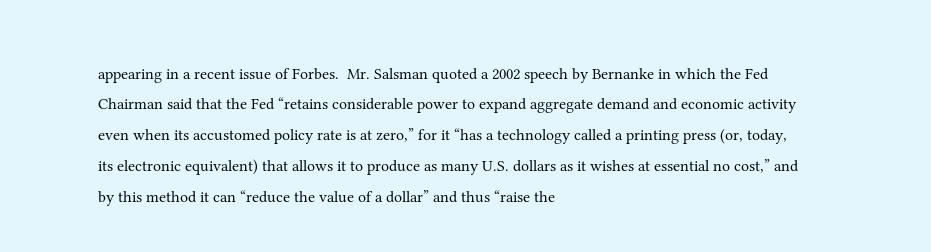appearing in a recent issue of Forbes.  Mr. Salsman quoted a 2002 speech by Bernanke in which the Fed Chairman said that the Fed “retains considerable power to expand aggregate demand and economic activity even when its accustomed policy rate is at zero,” for it “has a technology called a printing press (or, today, its electronic equivalent) that allows it to produce as many U.S. dollars as it wishes at essential no cost,” and by this method it can “reduce the value of a dollar” and thus “raise the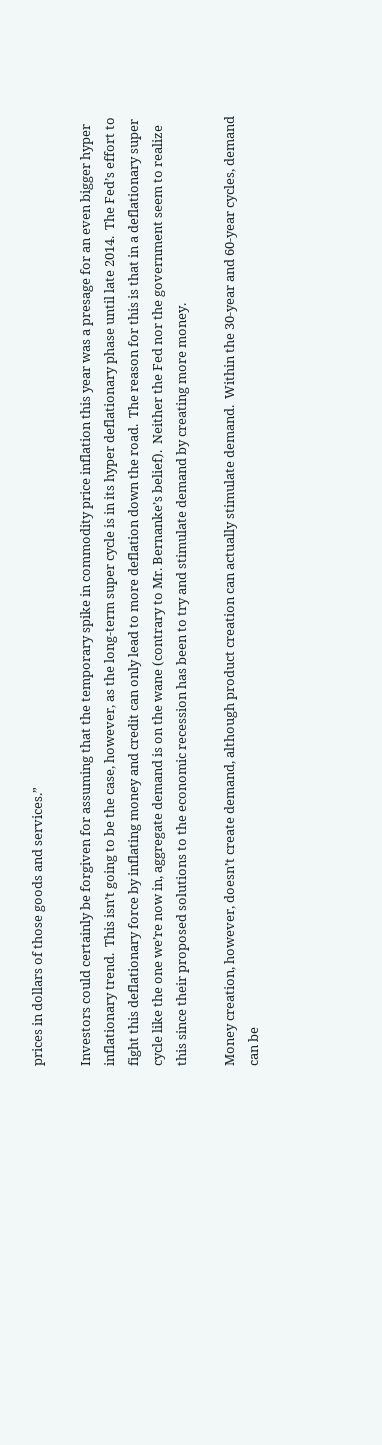prices in dollars of those goods and services.”

Investors could certainly be forgiven for assuming that the temporary spike in commodity price inflation this year was a presage for an even bigger hyper inflationary trend.  This isn’t going to be the case, however, as the long-term super cycle is in its hyper deflationary phase until late 2014.  The Fed’s effort to fight this deflationary force by inflating money and credit can only lead to more deflation down the road.  The reason for this is that in a deflationary super cycle like the one we’re now in, aggregate demand is on the wane (contrary to Mr. Bernanke’s belief).  Neither the Fed nor the government seem to realize this since their proposed solutions to the economic recession has been to try and stimulate demand by creating more money.

Money creation, however, doesn’t create demand, although product creation can actually stimulate demand.  Within the 30-year and 60-year cycles, demand can be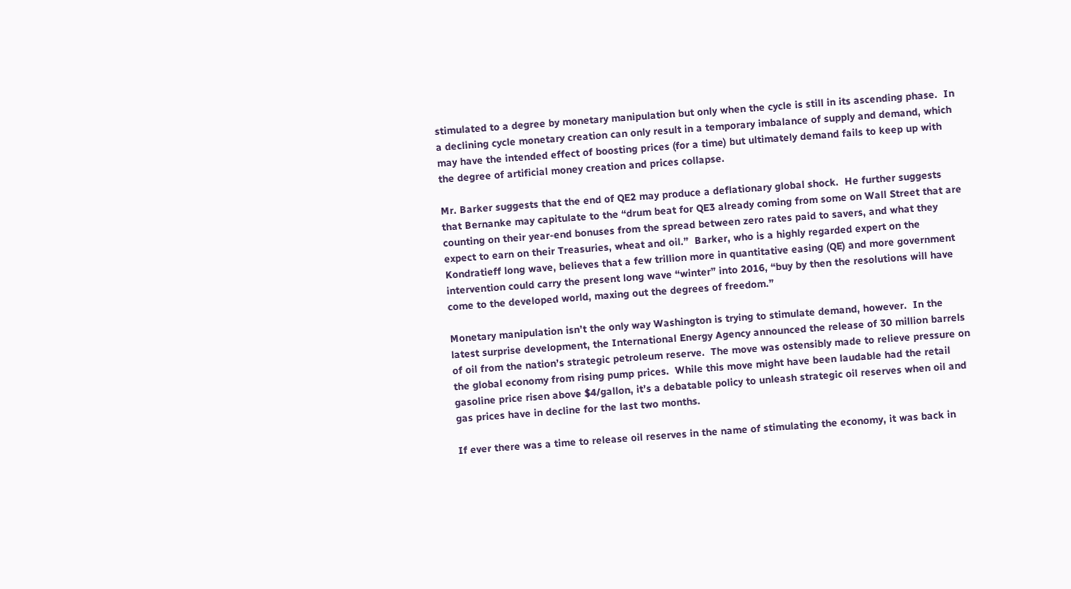stimulated to a degree by monetary manipulation but only when the cycle is still in its ascending phase.  In a declining cycle monetary creation can only result in a temporary imbalance of supply and demand, which may have the intended effect of boosting prices (for a time) but ultimately demand fails to keep up with the degree of artificial money creation and prices collapse.

Mr. Barker suggests that the end of QE2 may produce a deflationary global shock.  He further suggests that Bernanke may capitulate to the “drum beat for QE3 already coming from some on Wall Street that are counting on their year-end bonuses from the spread between zero rates paid to savers, and what they expect to earn on their Treasuries, wheat and oil.”  Barker, who is a highly regarded expert on the Kondratieff long wave, believes that a few trillion more in quantitative easing (QE) and more government intervention could carry the present long wave “winter” into 2016, “buy by then the resolutions will have come to the developed world, maxing out the degrees of freedom.”

Monetary manipulation isn’t the only way Washington is trying to stimulate demand, however.  In the latest surprise development, the International Energy Agency announced the release of 30 million barrels of oil from the nation’s strategic petroleum reserve.  The move was ostensibly made to relieve pressure on the global economy from rising pump prices.  While this move might have been laudable had the retail gasoline price risen above $4/gallon, it’s a debatable policy to unleash strategic oil reserves when oil and gas prices have in decline for the last two months.

If ever there was a time to release oil reserves in the name of stimulating the economy, it was back in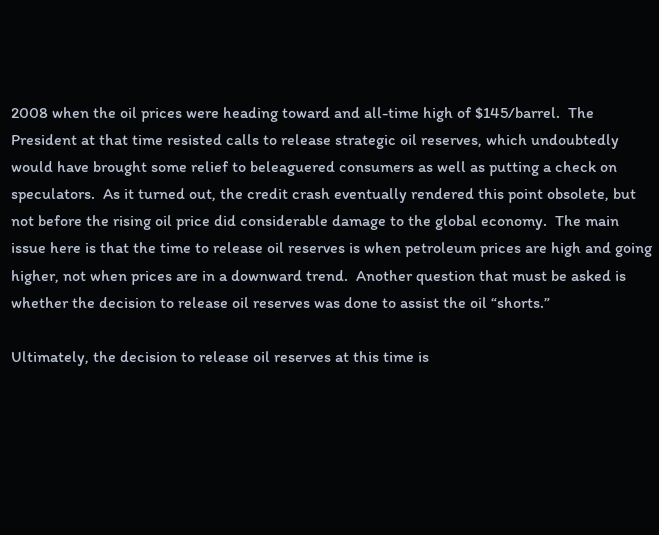2008 when the oil prices were heading toward and all-time high of $145/barrel.  The President at that time resisted calls to release strategic oil reserves, which undoubtedly would have brought some relief to beleaguered consumers as well as putting a check on speculators.  As it turned out, the credit crash eventually rendered this point obsolete, but not before the rising oil price did considerable damage to the global economy.  The main issue here is that the time to release oil reserves is when petroleum prices are high and going higher, not when prices are in a downward trend.  Another question that must be asked is whether the decision to release oil reserves was done to assist the oil “shorts.”

Ultimately, the decision to release oil reserves at this time is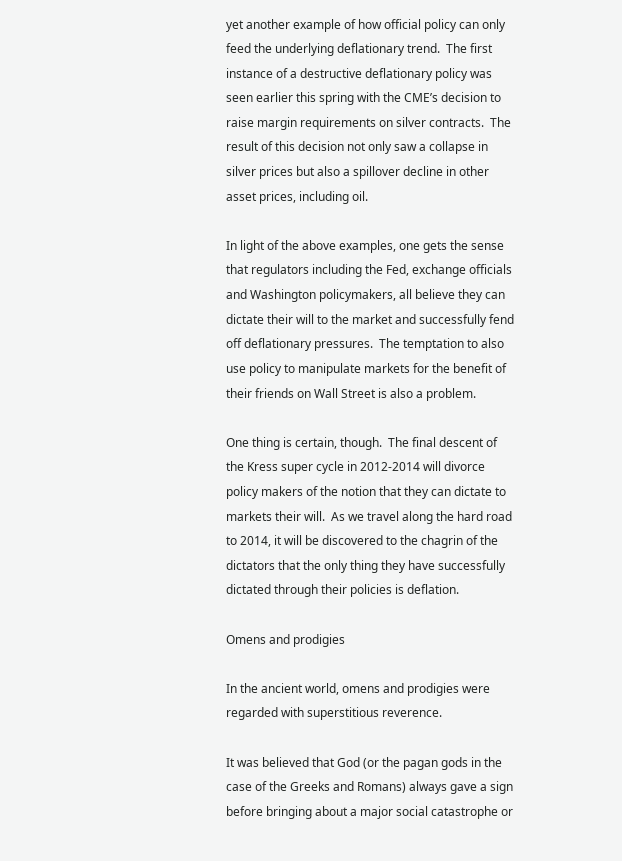yet another example of how official policy can only feed the underlying deflationary trend.  The first instance of a destructive deflationary policy was seen earlier this spring with the CME’s decision to raise margin requirements on silver contracts.  The result of this decision not only saw a collapse in silver prices but also a spillover decline in other asset prices, including oil.

In light of the above examples, one gets the sense that regulators including the Fed, exchange officials and Washington policymakers, all believe they can dictate their will to the market and successfully fend off deflationary pressures.  The temptation to also use policy to manipulate markets for the benefit of their friends on Wall Street is also a problem.

One thing is certain, though.  The final descent of the Kress super cycle in 2012-2014 will divorce policy makers of the notion that they can dictate to markets their will.  As we travel along the hard road to 2014, it will be discovered to the chagrin of the dictators that the only thing they have successfully dictated through their policies is deflation.

Omens and prodigies

In the ancient world, omens and prodigies were regarded with superstitious reverence.

It was believed that God (or the pagan gods in the case of the Greeks and Romans) always gave a sign before bringing about a major social catastrophe or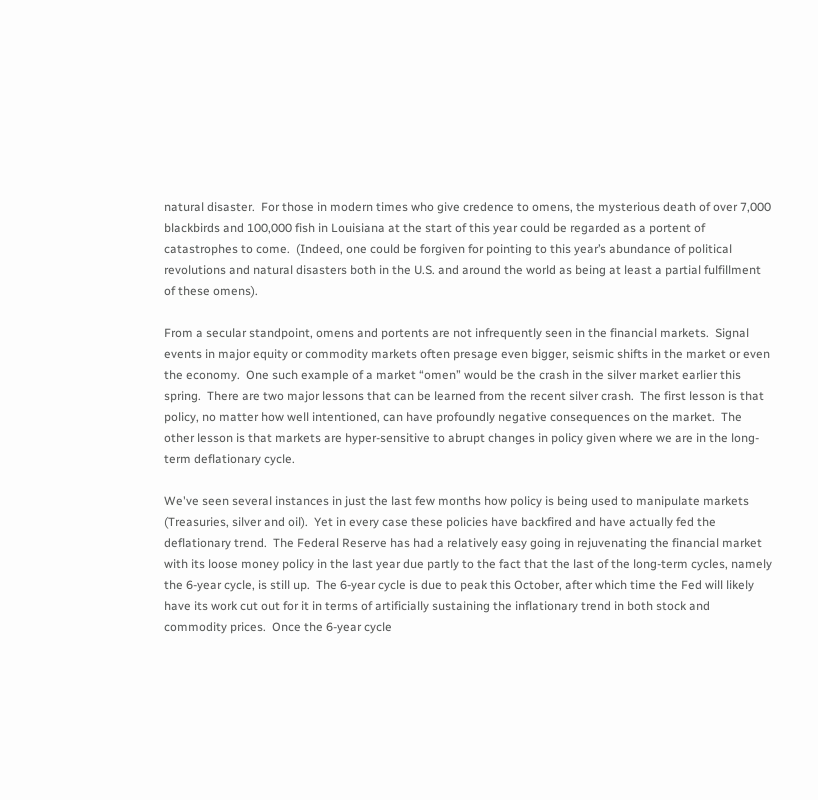natural disaster.  For those in modern times who give credence to omens, the mysterious death of over 7,000 blackbirds and 100,000 fish in Louisiana at the start of this year could be regarded as a portent of catastrophes to come.  (Indeed, one could be forgiven for pointing to this year’s abundance of political revolutions and natural disasters both in the U.S. and around the world as being at least a partial fulfillment of these omens).

From a secular standpoint, omens and portents are not infrequently seen in the financial markets.  Signal events in major equity or commodity markets often presage even bigger, seismic shifts in the market or even the economy.  One such example of a market “omen” would be the crash in the silver market earlier this spring.  There are two major lessons that can be learned from the recent silver crash.  The first lesson is that policy, no matter how well intentioned, can have profoundly negative consequences on the market.  The other lesson is that markets are hyper-sensitive to abrupt changes in policy given where we are in the long-term deflationary cycle.

We've seen several instances in just the last few months how policy is being used to manipulate markets (Treasuries, silver and oil).  Yet in every case these policies have backfired and have actually fed the deflationary trend.  The Federal Reserve has had a relatively easy going in rejuvenating the financial market with its loose money policy in the last year due partly to the fact that the last of the long-term cycles, namely the 6-year cycle, is still up.  The 6-year cycle is due to peak this October, after which time the Fed will likely have its work cut out for it in terms of artificially sustaining the inflationary trend in both stock and commodity prices.  Once the 6-year cycle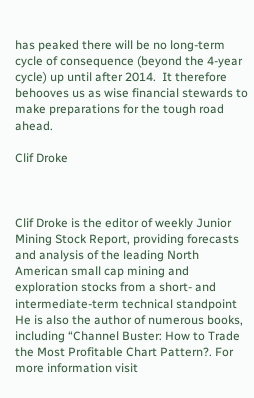has peaked there will be no long-term cycle of consequence (beyond the 4-year cycle) up until after 2014.  It therefore behooves us as wise financial stewards to make preparations for the tough road ahead.

Clif Droke



Clif Droke is the editor of weekly Junior Mining Stock Report, providing forecasts and analysis of the leading North American small cap mining and exploration stocks from a short- and intermediate-term technical standpoint  He is also the author of numerous books, including “Channel Buster: How to Trade the Most Profitable Chart Pattern?. For more information visit